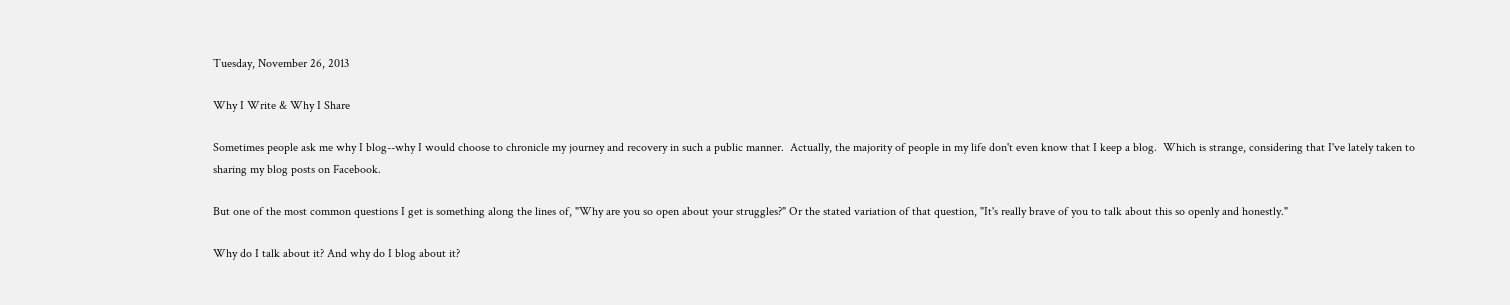Tuesday, November 26, 2013

Why I Write & Why I Share

Sometimes people ask me why I blog--why I would choose to chronicle my journey and recovery in such a public manner.  Actually, the majority of people in my life don't even know that I keep a blog.  Which is strange, considering that I've lately taken to sharing my blog posts on Facebook.

But one of the most common questions I get is something along the lines of, "Why are you so open about your struggles?" Or the stated variation of that question, "It's really brave of you to talk about this so openly and honestly."

Why do I talk about it? And why do I blog about it?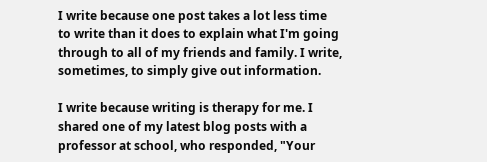I write because one post takes a lot less time to write than it does to explain what I'm going through to all of my friends and family. I write, sometimes, to simply give out information.

I write because writing is therapy for me. I shared one of my latest blog posts with a professor at school, who responded, "Your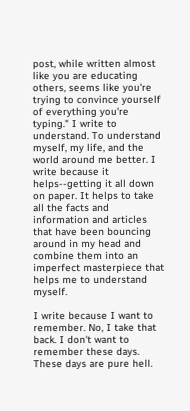post, while written almost like you are educating others, seems like you're trying to convince yourself of everything you're typing." I write to understand. To understand myself, my life, and the world around me better. I write because it helps--getting it all down on paper. It helps to take all the facts and information and articles that have been bouncing around in my head and combine them into an imperfect masterpiece that helps me to understand myself.

I write because I want to remember. No, I take that back. I don't want to remember these days.  These days are pure hell.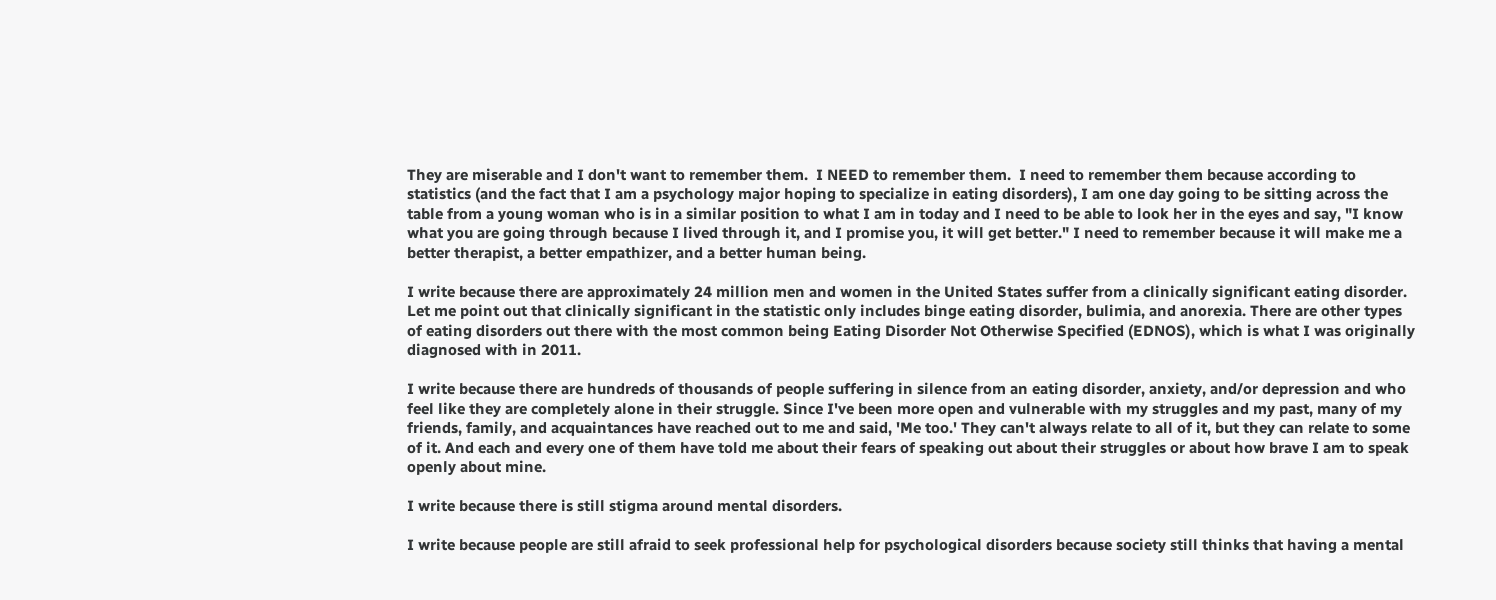They are miserable and I don't want to remember them.  I NEED to remember them.  I need to remember them because according to statistics (and the fact that I am a psychology major hoping to specialize in eating disorders), I am one day going to be sitting across the table from a young woman who is in a similar position to what I am in today and I need to be able to look her in the eyes and say, "I know what you are going through because I lived through it, and I promise you, it will get better." I need to remember because it will make me a better therapist, a better empathizer, and a better human being.

I write because there are approximately 24 million men and women in the United States suffer from a clinically significant eating disorder. Let me point out that clinically significant in the statistic only includes binge eating disorder, bulimia, and anorexia. There are other types of eating disorders out there with the most common being Eating Disorder Not Otherwise Specified (EDNOS), which is what I was originally diagnosed with in 2011.

I write because there are hundreds of thousands of people suffering in silence from an eating disorder, anxiety, and/or depression and who feel like they are completely alone in their struggle. Since I've been more open and vulnerable with my struggles and my past, many of my friends, family, and acquaintances have reached out to me and said, 'Me too.' They can't always relate to all of it, but they can relate to some of it. And each and every one of them have told me about their fears of speaking out about their struggles or about how brave I am to speak openly about mine.

I write because there is still stigma around mental disorders.

I write because people are still afraid to seek professional help for psychological disorders because society still thinks that having a mental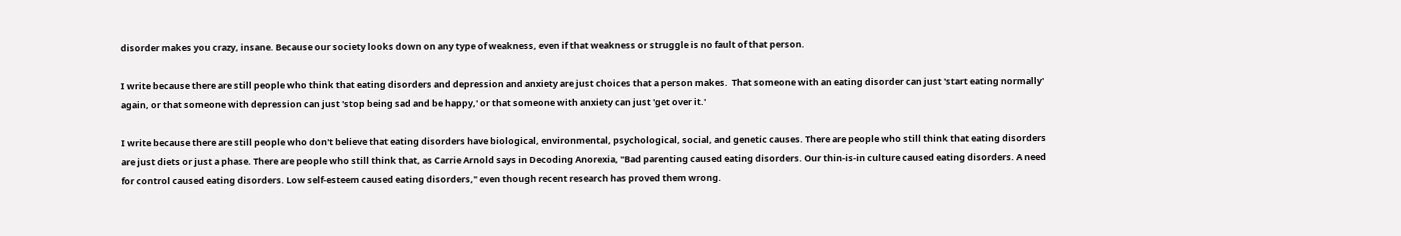disorder makes you crazy, insane. Because our society looks down on any type of weakness, even if that weakness or struggle is no fault of that person.

I write because there are still people who think that eating disorders and depression and anxiety are just choices that a person makes.  That someone with an eating disorder can just 'start eating normally' again, or that someone with depression can just 'stop being sad and be happy,' or that someone with anxiety can just 'get over it.'

I write because there are still people who don't believe that eating disorders have biological, environmental, psychological, social, and genetic causes. There are people who still think that eating disorders are just diets or just a phase. There are people who still think that, as Carrie Arnold says in Decoding Anorexia, "Bad parenting caused eating disorders. Our thin-is-in culture caused eating disorders. A need for control caused eating disorders. Low self-esteem caused eating disorders," even though recent research has proved them wrong.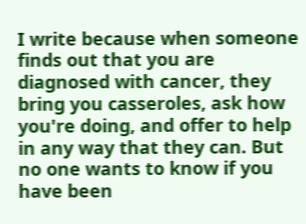I write because when someone finds out that you are diagnosed with cancer, they bring you casseroles, ask how you're doing, and offer to help in any way that they can. But no one wants to know if you have been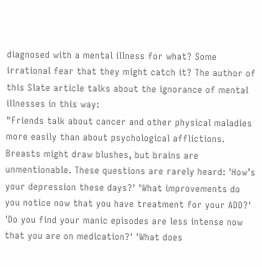diagnosed with a mental illness for what? Some irrational fear that they might catch it? The author of this Slate article talks about the ignorance of mental illnesses in this way:
"Friends talk about cancer and other physical maladies more easily than about psychological afflictions. Breasts might draw blushes, but brains are unmentionable. These questions are rarely heard: 'How’s your depression these days?' 'What improvements do you notice now that you have treatment for your ADD?' 'Do you find your manic episodes are less intense now that you are on medication?' 'What does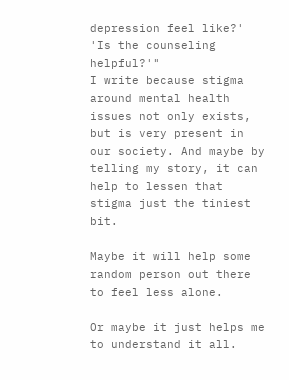depression feel like?' 'Is the counseling helpful?'"
I write because stigma around mental health issues not only exists, but is very present in our society. And maybe by telling my story, it can help to lessen that stigma just the tiniest bit.

Maybe it will help some random person out there to feel less alone.

Or maybe it just helps me to understand it all.